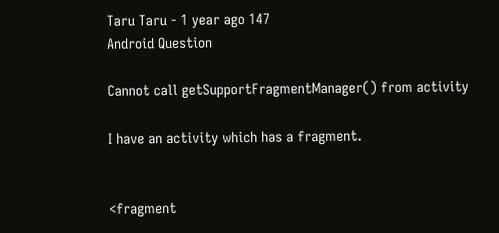Taru Taru - 1 year ago 147
Android Question

Cannot call getSupportFragmentManager() from activity

I have an activity which has a fragment.


<fragment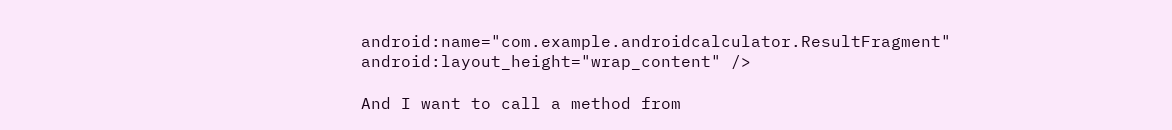android:name="com.example.androidcalculator.ResultFragment"
android:layout_height="wrap_content" />

And I want to call a method from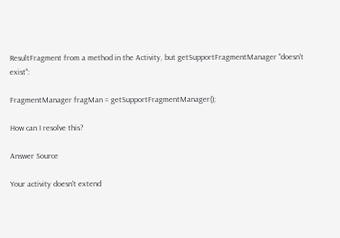ResultFragment from a method in the Activity, but getSupportFragmentManager "doesn't exist":

FragmentManager fragMan = getSupportFragmentManager();

How can I resolve this?

Answer Source

Your activity doesn't extend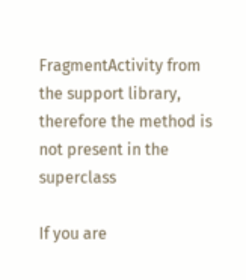FragmentActivity from the support library, therefore the method is not present in the superclass

If you are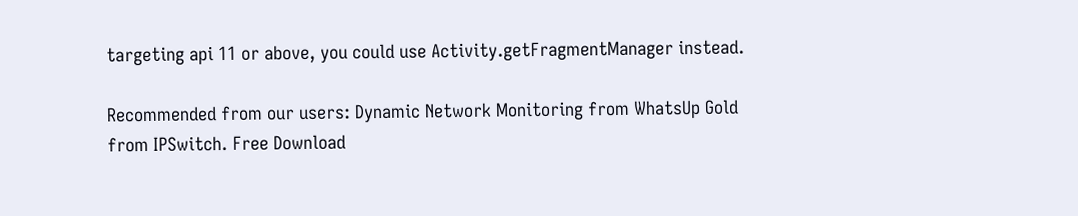targeting api 11 or above, you could use Activity.getFragmentManager instead.

Recommended from our users: Dynamic Network Monitoring from WhatsUp Gold from IPSwitch. Free Download